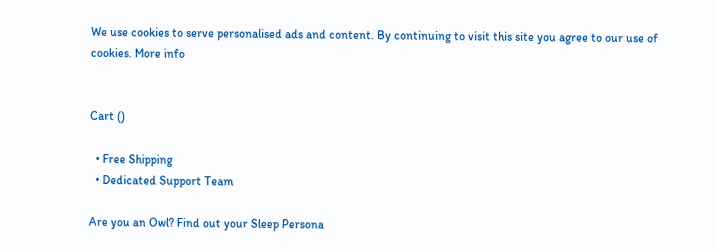We use cookies to serve personalised ads and content. By continuing to visit this site you agree to our use of cookies. More info


Cart ()

  • Free Shipping
  • Dedicated Support Team

Are you an Owl? Find out your Sleep Persona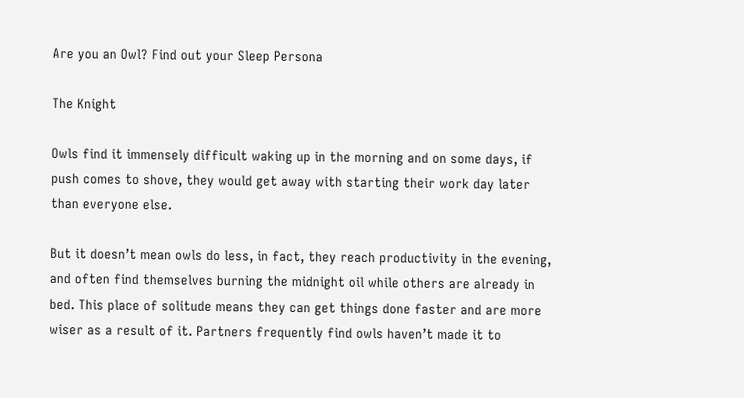Are you an Owl? Find out your Sleep Persona

The Knight

Owls find it immensely difficult waking up in the morning and on some days, if push comes to shove, they would get away with starting their work day later than everyone else.

But it doesn’t mean owls do less, in fact, they reach productivity in the evening, and often find themselves burning the midnight oil while others are already in bed. This place of solitude means they can get things done faster and are more wiser as a result of it. Partners frequently find owls haven’t made it to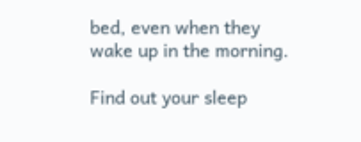bed, even when they wake up in the morning.

Find out your sleep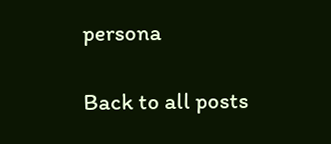persona

Back to all posts